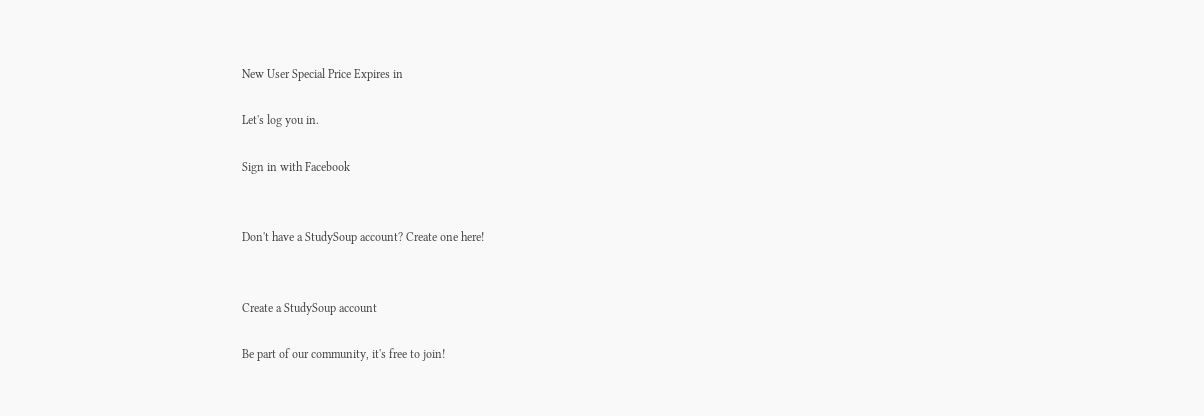New User Special Price Expires in

Let's log you in.

Sign in with Facebook


Don't have a StudySoup account? Create one here!


Create a StudySoup account

Be part of our community, it's free to join!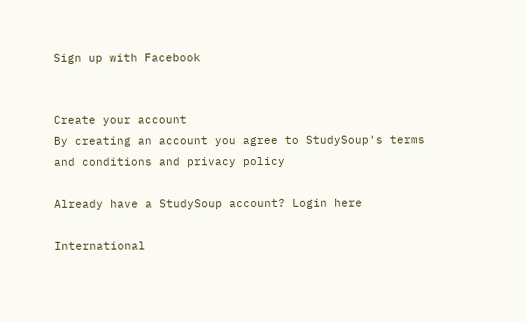Sign up with Facebook


Create your account
By creating an account you agree to StudySoup's terms and conditions and privacy policy

Already have a StudySoup account? Login here

International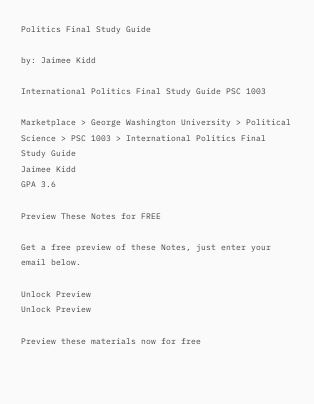Politics Final Study Guide

by: Jaimee Kidd

International Politics Final Study Guide PSC 1003

Marketplace > George Washington University > Political Science > PSC 1003 > International Politics Final Study Guide
Jaimee Kidd
GPA 3.6

Preview These Notes for FREE

Get a free preview of these Notes, just enter your email below.

Unlock Preview
Unlock Preview

Preview these materials now for free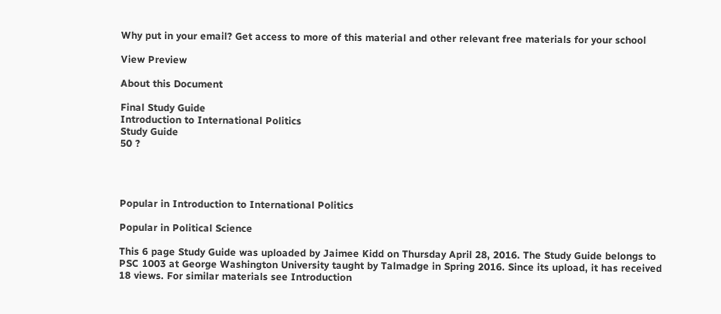Why put in your email? Get access to more of this material and other relevant free materials for your school

View Preview

About this Document

Final Study Guide
Introduction to International Politics
Study Guide
50 ?




Popular in Introduction to International Politics

Popular in Political Science

This 6 page Study Guide was uploaded by Jaimee Kidd on Thursday April 28, 2016. The Study Guide belongs to PSC 1003 at George Washington University taught by Talmadge in Spring 2016. Since its upload, it has received 18 views. For similar materials see Introduction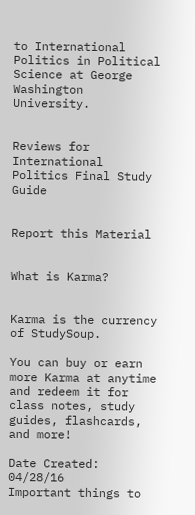to International Politics in Political Science at George Washington University.


Reviews for International Politics Final Study Guide


Report this Material


What is Karma?


Karma is the currency of StudySoup.

You can buy or earn more Karma at anytime and redeem it for class notes, study guides, flashcards, and more!

Date Created: 04/28/16
Important things to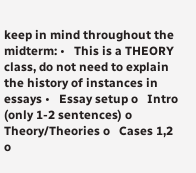keep in mind throughout the midterm: •   This is a THEORY class, do not need to explain the history of instances in essays •   Essay setup o   Intro (only 1-2 sentences) o   Theory/Theories o   Cases 1,2 o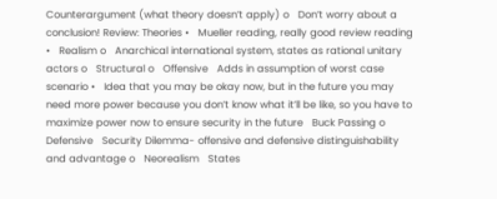Counterargument (what theory doesn’t apply) o   Don’t worry about a conclusion! Review: Theories •   Mueller reading, really good review reading •   Realism o   Anarchical international system, states as rational unitary actors o   Structural o   Offensive   Adds in assumption of worst case scenario •   Idea that you may be okay now, but in the future you may need more power because you don’t know what it’ll be like, so you have to maximize power now to ensure security in the future   Buck Passing o   Defensive   Security Dilemma- offensive and defensive distinguishability and advantage o   Neorealism   States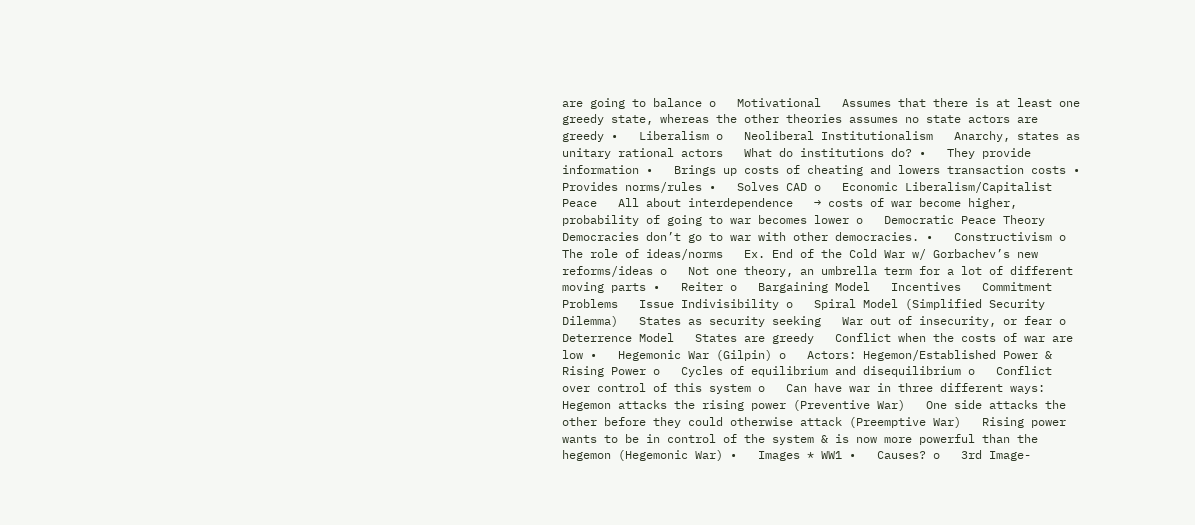are going to balance o   Motivational   Assumes that there is at least one greedy state, whereas the other theories assumes no state actors are greedy •   Liberalism o   Neoliberal Institutionalism   Anarchy, states as unitary rational actors   What do institutions do? •   They provide information •   Brings up costs of cheating and lowers transaction costs •   Provides norms/rules •   Solves CAD o   Economic Liberalism/Capitalist Peace   All about interdependence   → costs of war become higher, probability of going to war becomes lower o   Democratic Peace Theory   Democracies don’t go to war with other democracies. •   Constructivism o   The role of ideas/norms   Ex. End of the Cold War w/ Gorbachev’s new reforms/ideas o   Not one theory, an umbrella term for a lot of different moving parts •   Reiter o   Bargaining Model   Incentives   Commitment Problems   Issue Indivisibility o   Spiral Model (Simplified Security Dilemma)   States as security seeking   War out of insecurity, or fear o   Deterrence Model   States are greedy   Conflict when the costs of war are low •   Hegemonic War (Gilpin) o   Actors: Hegemon/Established Power & Rising Power o   Cycles of equilibrium and disequilibrium o   Conflict over control of this system o   Can have war in three different ways:   Hegemon attacks the rising power (Preventive War)   One side attacks the other before they could otherwise attack (Preemptive War)   Rising power wants to be in control of the system & is now more powerful than the hegemon (Hegemonic War) •   Images * WW1 •   Causes? o   3rd Image-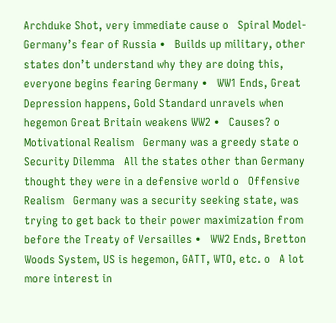Archduke Shot, very immediate cause o   Spiral Model-   Germany’s fear of Russia •   Builds up military, other states don’t understand why they are doing this, everyone begins fearing Germany •   WW1 Ends, Great Depression happens, Gold Standard unravels when hegemon Great Britain weakens WW2 •   Causes? o   Motivational Realism   Germany was a greedy state o   Security Dilemma   All the states other than Germany thought they were in a defensive world o   Offensive Realism   Germany was a security seeking state, was trying to get back to their power maximization from before the Treaty of Versailles •   WW2 Ends, Bretton Woods System, US is hegemon, GATT, WTO, etc. o   A lot more interest in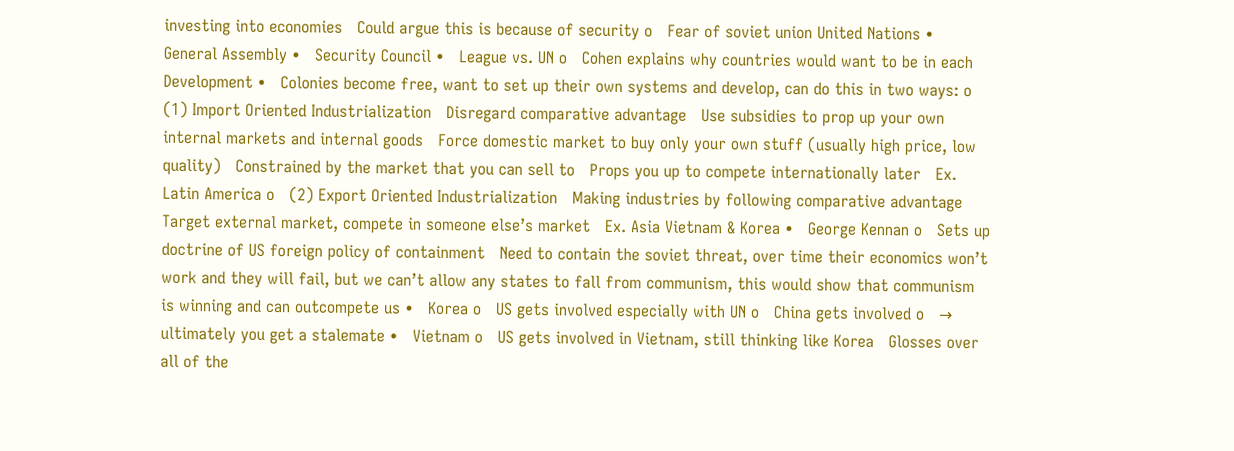investing into economies   Could argue this is because of security o   Fear of soviet union United Nations •   General Assembly •   Security Council •   League vs. UN o   Cohen explains why countries would want to be in each Development •   Colonies become free, want to set up their own systems and develop, can do this in two ways: o   (1) Import Oriented Industrialization   Disregard comparative advantage   Use subsidies to prop up your own internal markets and internal goods   Force domestic market to buy only your own stuff (usually high price, low quality)   Constrained by the market that you can sell to   Props you up to compete internationally later   Ex. Latin America o   (2) Export Oriented Industrialization   Making industries by following comparative advantage   Target external market, compete in someone else’s market   Ex. Asia Vietnam & Korea •   George Kennan o   Sets up doctrine of US foreign policy of containment   Need to contain the soviet threat, over time their economics won’t work and they will fail, but we can’t allow any states to fall from communism, this would show that communism is winning and can outcompete us •   Korea o   US gets involved especially with UN o   China gets involved o   → ultimately you get a stalemate •   Vietnam o   US gets involved in Vietnam, still thinking like Korea   Glosses over all of the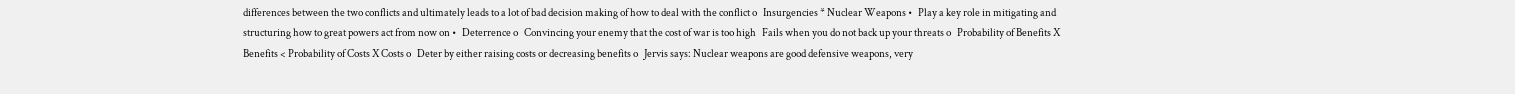differences between the two conflicts and ultimately leads to a lot of bad decision making of how to deal with the conflict o   Insurgencies * Nuclear Weapons •   Play a key role in mitigating and structuring how to great powers act from now on •   Deterrence o   Convincing your enemy that the cost of war is too high   Fails when you do not back up your threats o   Probability of Benefits X Benefits < Probability of Costs X Costs o   Deter by either raising costs or decreasing benefits o   Jervis says: Nuclear weapons are good defensive weapons, very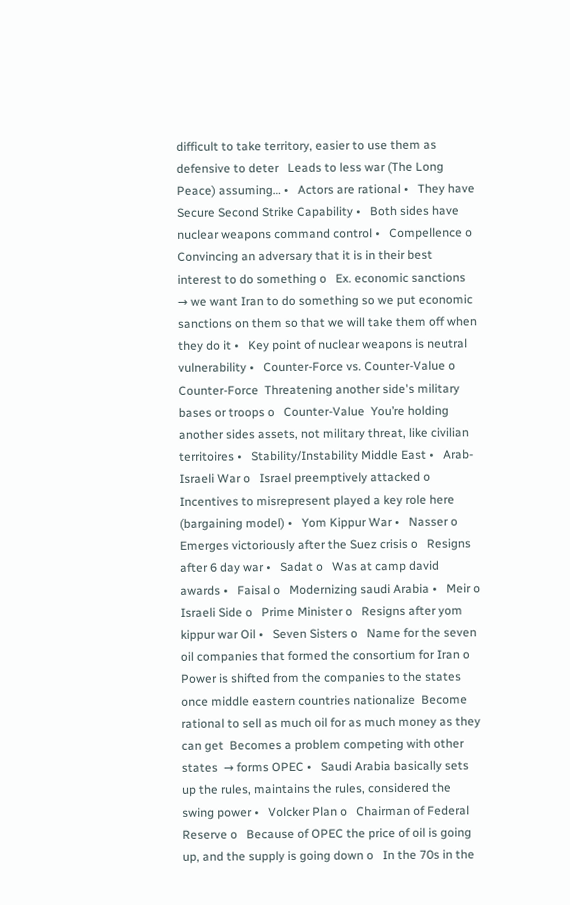difficult to take territory, easier to use them as defensive to deter   Leads to less war (The Long Peace) assuming… •   Actors are rational •   They have Secure Second Strike Capability •   Both sides have nuclear weapons command control •   Compellence o   Convincing an adversary that it is in their best interest to do something o   Ex. economic sanctions → we want Iran to do something so we put economic sanctions on them so that we will take them off when they do it •   Key point of nuclear weapons is neutral vulnerability •   Counter-Force vs. Counter-Value o   Counter-Force  Threatening another side's military bases or troops o   Counter-Value  You’re holding another sides assets, not military threat, like civilian territoires •   Stability/Instability Middle East •   Arab-Israeli War o   Israel preemptively attacked o   Incentives to misrepresent played a key role here (bargaining model) •   Yom Kippur War •   Nasser o   Emerges victoriously after the Suez crisis o   Resigns after 6 day war •   Sadat o   Was at camp david awards •   Faisal o   Modernizing saudi Arabia •   Meir o   Israeli Side o   Prime Minister o   Resigns after yom kippur war Oil •   Seven Sisters o   Name for the seven oil companies that formed the consortium for Iran o   Power is shifted from the companies to the states once middle eastern countries nationalize  Become rational to sell as much oil for as much money as they can get  Becomes a problem competing with other states  → forms OPEC •   Saudi Arabia basically sets up the rules, maintains the rules, considered the swing power •   Volcker Plan o   Chairman of Federal Reserve o   Because of OPEC the price of oil is going up, and the supply is going down o   In the 70s in the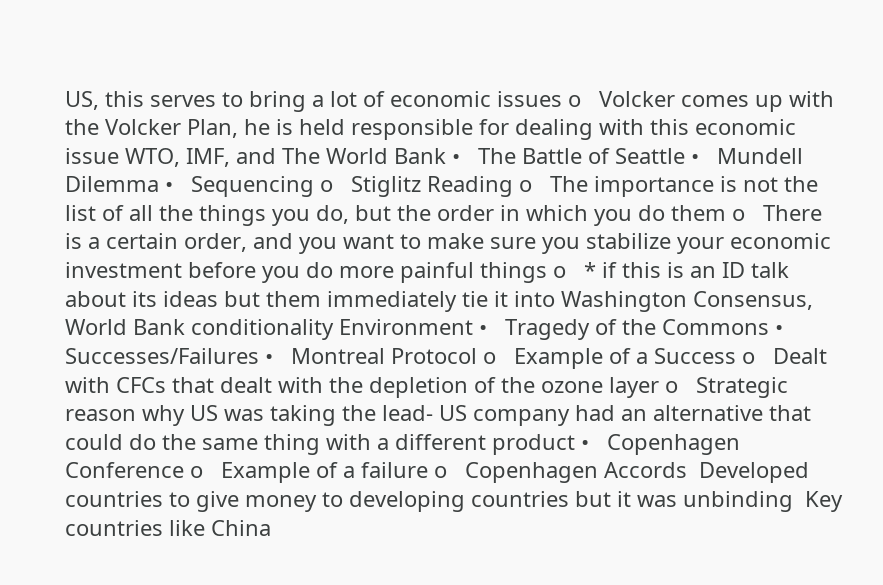US, this serves to bring a lot of economic issues o   Volcker comes up with the Volcker Plan, he is held responsible for dealing with this economic issue WTO, IMF, and The World Bank •   The Battle of Seattle •   Mundell Dilemma •   Sequencing o   Stiglitz Reading o   The importance is not the list of all the things you do, but the order in which you do them o   There is a certain order, and you want to make sure you stabilize your economic investment before you do more painful things o   * if this is an ID talk about its ideas but them immediately tie it into Washington Consensus, World Bank conditionality Environment •   Tragedy of the Commons •   Successes/Failures •   Montreal Protocol o   Example of a Success o   Dealt with CFCs that dealt with the depletion of the ozone layer o   Strategic reason why US was taking the lead- US company had an alternative that could do the same thing with a different product •   Copenhagen Conference o   Example of a failure o   Copenhagen Accords  Developed countries to give money to developing countries but it was unbinding  Key countries like China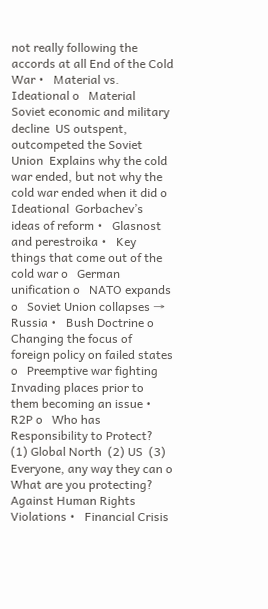not really following the accords at all End of the Cold War •   Material vs. Ideational o   Material  Soviet economic and military decline  US outspent, outcompeted the Soviet Union  Explains why the cold war ended, but not why the cold war ended when it did o   Ideational  Gorbachev’s ideas of reform •   Glasnost and perestroika •   Key things that come out of the cold war o   German unification o   NATO expands o   Soviet Union collapses → Russia •   Bush Doctrine o   Changing the focus of foreign policy on failed states o   Preemptive war fighting  Invading places prior to them becoming an issue •   R2P o   Who has Responsibility to Protect?  (1) Global North  (2) US  (3) Everyone, any way they can o   What are you protecting?  Against Human Rights Violations •   Financial Crisis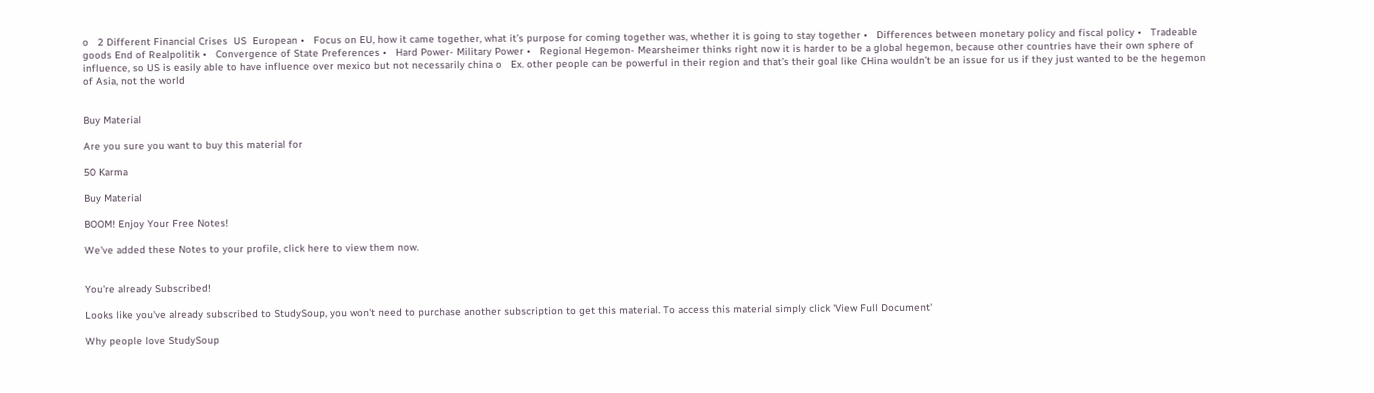o   2 Different Financial Crises  US  European •   Focus on EU, how it came together, what it’s purpose for coming together was, whether it is going to stay together •   Differences between monetary policy and fiscal policy •   Tradeable goods End of Realpolitik •   Convergence of State Preferences •   Hard Power- Military Power •   Regional Hegemon- Mearsheimer thinks right now it is harder to be a global hegemon, because other countries have their own sphere of influence, so US is easily able to have influence over mexico but not necessarily china o   Ex. other people can be powerful in their region and that’s their goal like CHina wouldn’t be an issue for us if they just wanted to be the hegemon of Asia, not the world


Buy Material

Are you sure you want to buy this material for

50 Karma

Buy Material

BOOM! Enjoy Your Free Notes!

We've added these Notes to your profile, click here to view them now.


You're already Subscribed!

Looks like you've already subscribed to StudySoup, you won't need to purchase another subscription to get this material. To access this material simply click 'View Full Document'

Why people love StudySoup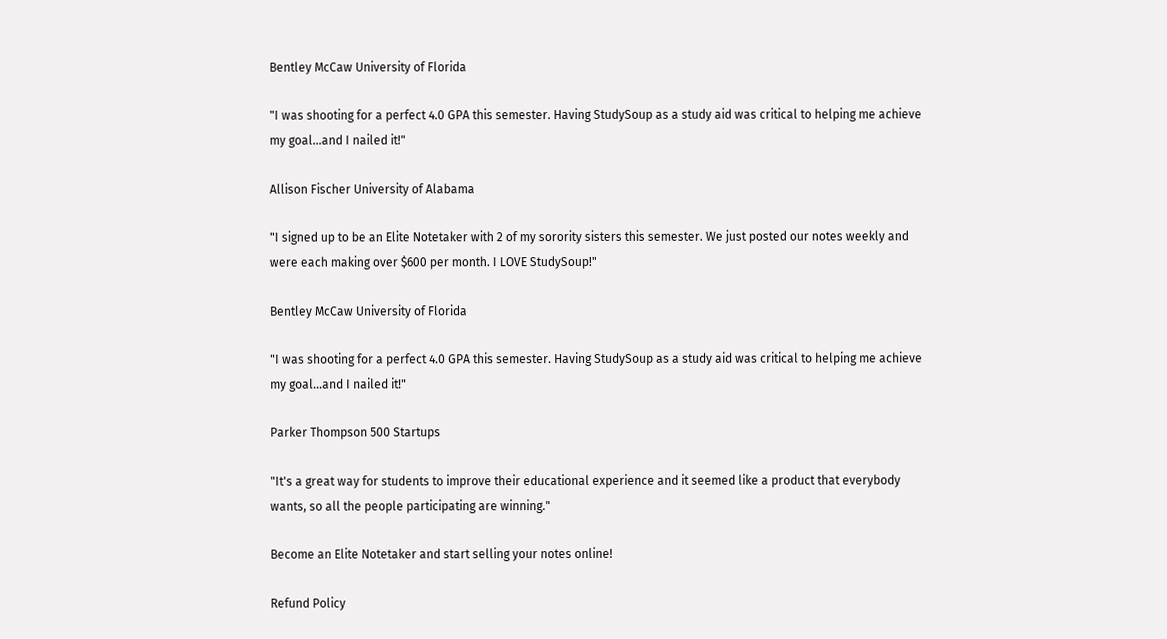Bentley McCaw University of Florida

"I was shooting for a perfect 4.0 GPA this semester. Having StudySoup as a study aid was critical to helping me achieve my goal...and I nailed it!"

Allison Fischer University of Alabama

"I signed up to be an Elite Notetaker with 2 of my sorority sisters this semester. We just posted our notes weekly and were each making over $600 per month. I LOVE StudySoup!"

Bentley McCaw University of Florida

"I was shooting for a perfect 4.0 GPA this semester. Having StudySoup as a study aid was critical to helping me achieve my goal...and I nailed it!"

Parker Thompson 500 Startups

"It's a great way for students to improve their educational experience and it seemed like a product that everybody wants, so all the people participating are winning."

Become an Elite Notetaker and start selling your notes online!

Refund Policy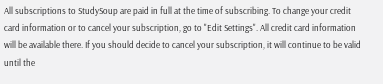All subscriptions to StudySoup are paid in full at the time of subscribing. To change your credit card information or to cancel your subscription, go to "Edit Settings". All credit card information will be available there. If you should decide to cancel your subscription, it will continue to be valid until the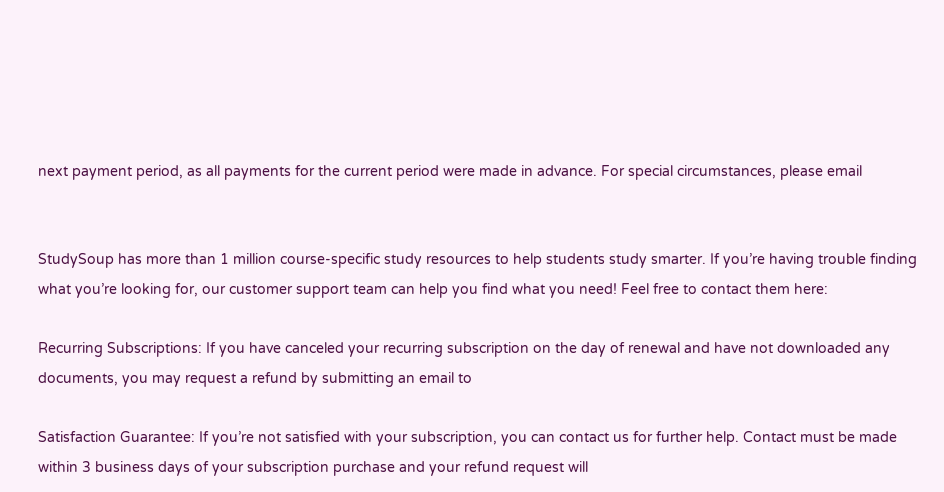next payment period, as all payments for the current period were made in advance. For special circumstances, please email


StudySoup has more than 1 million course-specific study resources to help students study smarter. If you’re having trouble finding what you’re looking for, our customer support team can help you find what you need! Feel free to contact them here:

Recurring Subscriptions: If you have canceled your recurring subscription on the day of renewal and have not downloaded any documents, you may request a refund by submitting an email to

Satisfaction Guarantee: If you’re not satisfied with your subscription, you can contact us for further help. Contact must be made within 3 business days of your subscription purchase and your refund request will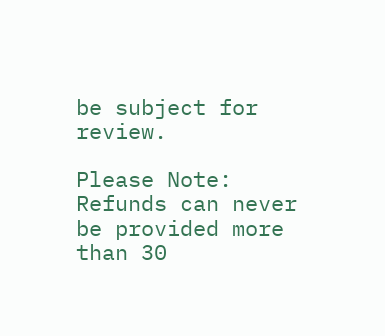be subject for review.

Please Note: Refunds can never be provided more than 30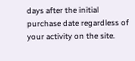days after the initial purchase date regardless of your activity on the site.